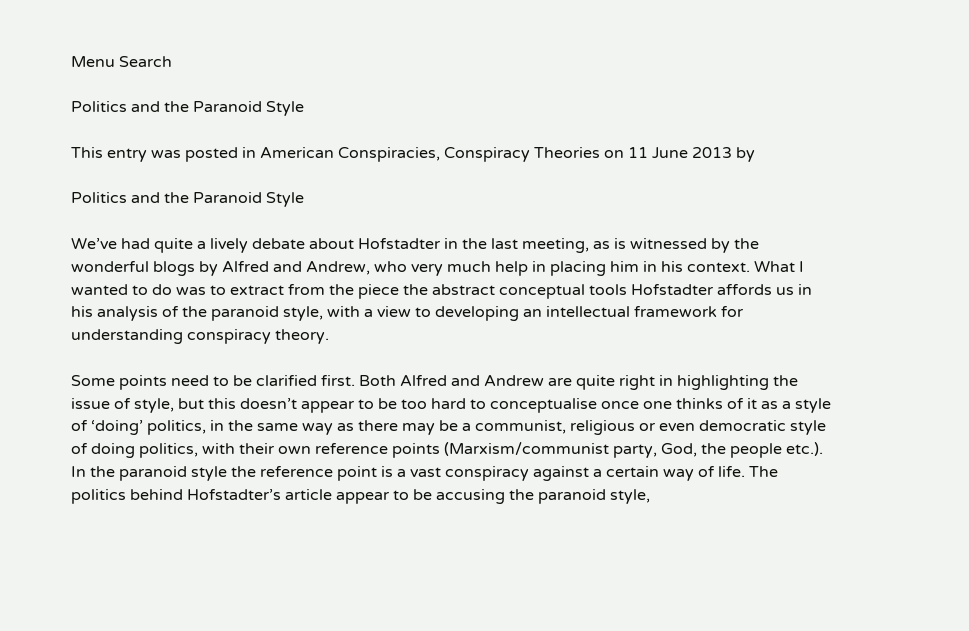Menu Search

Politics and the Paranoid Style

This entry was posted in American Conspiracies, Conspiracy Theories on 11 June 2013 by

Politics and the Paranoid Style

We’ve had quite a lively debate about Hofstadter in the last meeting, as is witnessed by the wonderful blogs by Alfred and Andrew, who very much help in placing him in his context. What I wanted to do was to extract from the piece the abstract conceptual tools Hofstadter affords us in his analysis of the paranoid style, with a view to developing an intellectual framework for understanding conspiracy theory.

Some points need to be clarified first. Both Alfred and Andrew are quite right in highlighting the issue of style, but this doesn’t appear to be too hard to conceptualise once one thinks of it as a style of ‘doing’ politics, in the same way as there may be a communist, religious or even democratic style of doing politics, with their own reference points (Marxism/communist party, God, the people etc.). In the paranoid style the reference point is a vast conspiracy against a certain way of life. The politics behind Hofstadter’s article appear to be accusing the paranoid style,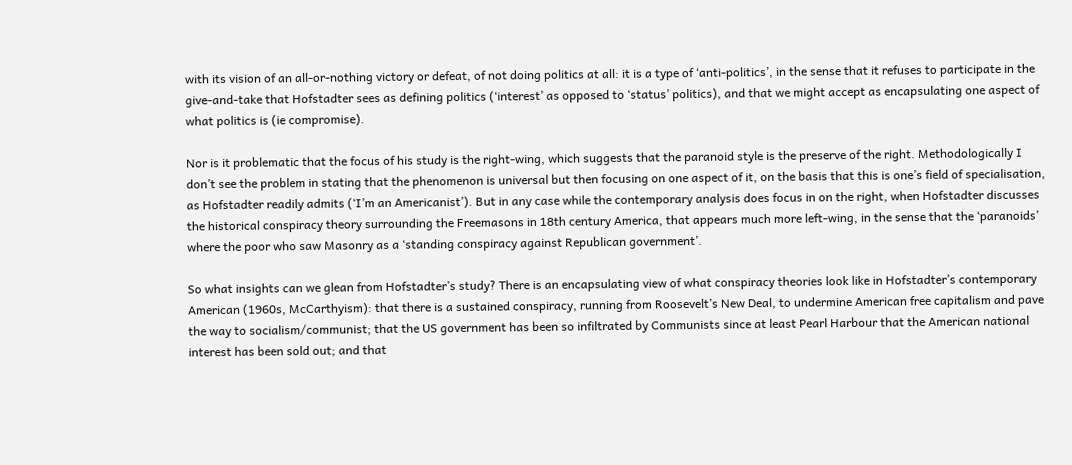with its vision of an all-or-nothing victory or defeat, of not doing politics at all: it is a type of ‘anti-politics’, in the sense that it refuses to participate in the give-and-take that Hofstadter sees as defining politics (‘interest’ as opposed to ‘status’ politics), and that we might accept as encapsulating one aspect of what politics is (ie compromise).

Nor is it problematic that the focus of his study is the right-wing, which suggests that the paranoid style is the preserve of the right. Methodologically I don’t see the problem in stating that the phenomenon is universal but then focusing on one aspect of it, on the basis that this is one’s field of specialisation, as Hofstadter readily admits (‘I’m an Americanist’). But in any case while the contemporary analysis does focus in on the right, when Hofstadter discusses the historical conspiracy theory surrounding the Freemasons in 18th century America, that appears much more left-wing, in the sense that the ‘paranoids’ where the poor who saw Masonry as a ‘standing conspiracy against Republican government’.

So what insights can we glean from Hofstadter’s study? There is an encapsulating view of what conspiracy theories look like in Hofstadter’s contemporary American (1960s, McCarthyism): that there is a sustained conspiracy, running from Roosevelt’s New Deal, to undermine American free capitalism and pave the way to socialism/communist; that the US government has been so infiltrated by Communists since at least Pearl Harbour that the American national interest has been sold out; and that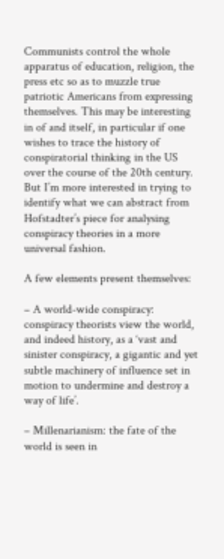Communists control the whole apparatus of education, religion, the press etc so as to muzzle true patriotic Americans from expressing themselves. This may be interesting in of and itself, in particular if one wishes to trace the history of conspiratorial thinking in the US over the course of the 20th century. But I’m more interested in trying to identify what we can abstract from Hofstadter’s piece for analysing conspiracy theories in a more universal fashion.

A few elements present themselves:

– A world-wide conspiracy: conspiracy theorists view the world, and indeed history, as a ‘vast and sinister conspiracy, a gigantic and yet subtle machinery of influence set in motion to undermine and destroy a way of life’.

– Millenarianism: the fate of the world is seen in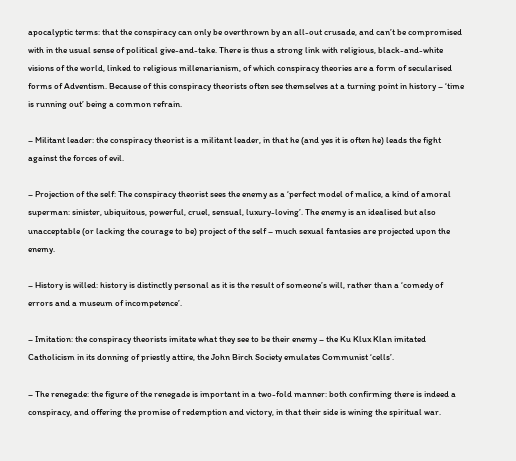apocalyptic terms: that the conspiracy can only be overthrown by an all-out crusade, and can’t be compromised with in the usual sense of political give-and-take. There is thus a strong link with religious, black-and-white visions of the world, linked to religious millenarianism, of which conspiracy theories are a form of secularised forms of Adventism. Because of this conspiracy theorists often see themselves at a turning point in history – ‘time is running out’ being a common refrain.

– Militant leader: the conspiracy theorist is a militant leader, in that he (and yes it is often he) leads the fight against the forces of evil.

– Projection of the self: The conspiracy theorist sees the enemy as a ‘perfect model of malice, a kind of amoral superman: sinister, ubiquitous, powerful, cruel, sensual, luxury-loving’. The enemy is an idealised but also unacceptable (or lacking the courage to be) project of the self – much sexual fantasies are projected upon the enemy.

– History is willed: history is distinctly personal as it is the result of someone’s will, rather than a ‘comedy of errors and a museum of incompetence’.

– Imitation: the conspiracy theorists imitate what they see to be their enemy – the Ku Klux Klan imitated Catholicism in its donning of priestly attire, the John Birch Society emulates Communist ‘cells’.

– The renegade: the figure of the renegade is important in a two-fold manner: both confirming there is indeed a conspiracy, and offering the promise of redemption and victory, in that their side is wining the spiritual war.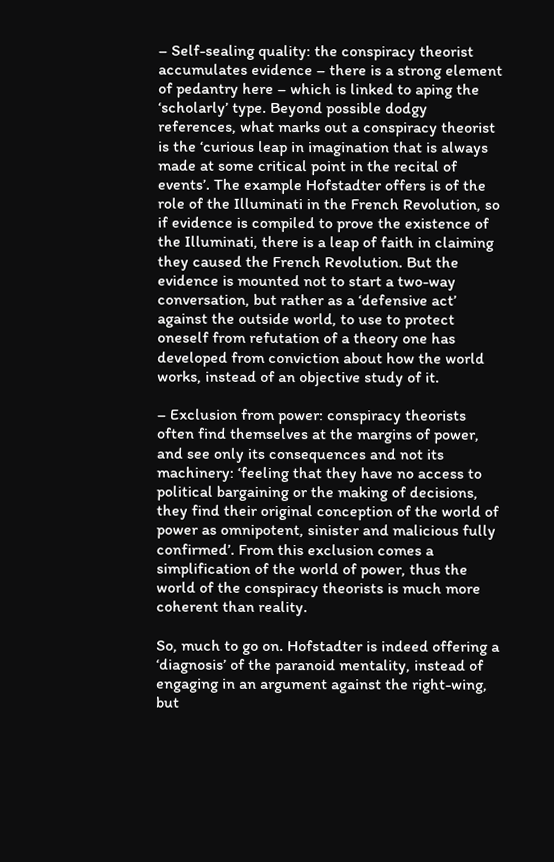– Self-sealing quality: the conspiracy theorist accumulates evidence – there is a strong element of pedantry here – which is linked to aping the ‘scholarly’ type. Beyond possible dodgy references, what marks out a conspiracy theorist is the ‘curious leap in imagination that is always made at some critical point in the recital of events’. The example Hofstadter offers is of the role of the Illuminati in the French Revolution, so if evidence is compiled to prove the existence of the Illuminati, there is a leap of faith in claiming they caused the French Revolution. But the evidence is mounted not to start a two-way conversation, but rather as a ‘defensive act’ against the outside world, to use to protect oneself from refutation of a theory one has developed from conviction about how the world works, instead of an objective study of it.

– Exclusion from power: conspiracy theorists often find themselves at the margins of power, and see only its consequences and not its machinery: ‘feeling that they have no access to political bargaining or the making of decisions, they find their original conception of the world of power as omnipotent, sinister and malicious fully confirmed’. From this exclusion comes a simplification of the world of power, thus the world of the conspiracy theorists is much more coherent than reality.

So, much to go on. Hofstadter is indeed offering a ‘diagnosis’ of the paranoid mentality, instead of engaging in an argument against the right-wing, but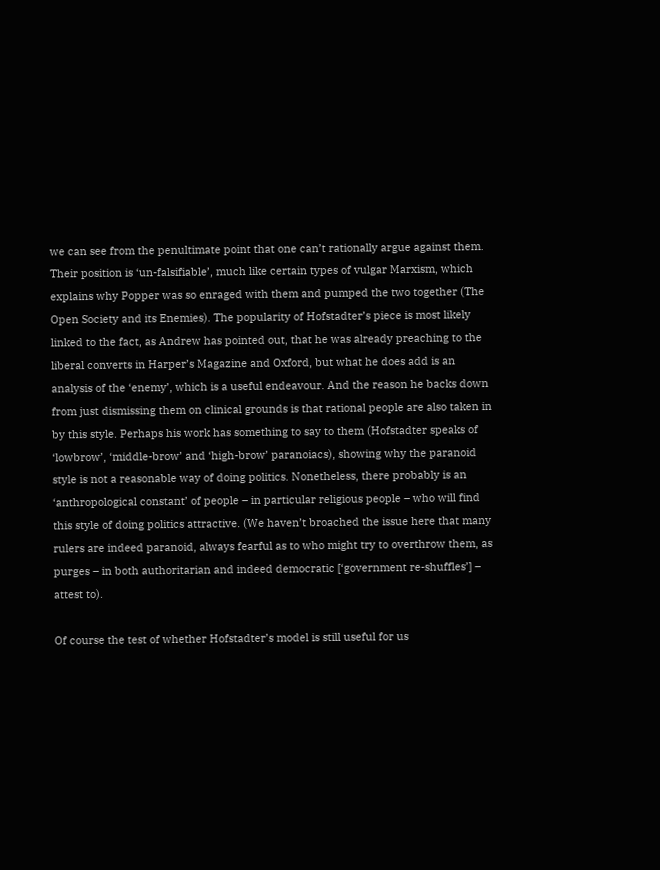we can see from the penultimate point that one can’t rationally argue against them. Their position is ‘un-falsifiable’, much like certain types of vulgar Marxism, which explains why Popper was so enraged with them and pumped the two together (The Open Society and its Enemies). The popularity of Hofstadter’s piece is most likely linked to the fact, as Andrew has pointed out, that he was already preaching to the liberal converts in Harper’s Magazine and Oxford, but what he does add is an analysis of the ‘enemy’, which is a useful endeavour. And the reason he backs down from just dismissing them on clinical grounds is that rational people are also taken in by this style. Perhaps his work has something to say to them (Hofstadter speaks of ‘lowbrow’, ‘middle-brow’ and ‘high-brow’ paranoiacs), showing why the paranoid style is not a reasonable way of doing politics. Nonetheless, there probably is an ‘anthropological constant’ of people – in particular religious people – who will find this style of doing politics attractive. (We haven’t broached the issue here that many rulers are indeed paranoid, always fearful as to who might try to overthrow them, as purges – in both authoritarian and indeed democratic [‘government re-shuffles’] – attest to).

Of course the test of whether Hofstadter’s model is still useful for us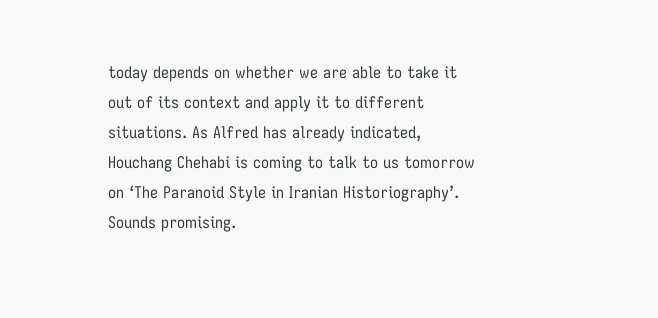today depends on whether we are able to take it out of its context and apply it to different situations. As Alfred has already indicated, Houchang Chehabi is coming to talk to us tomorrow on ‘The Paranoid Style in Iranian Historiography’. Sounds promising.